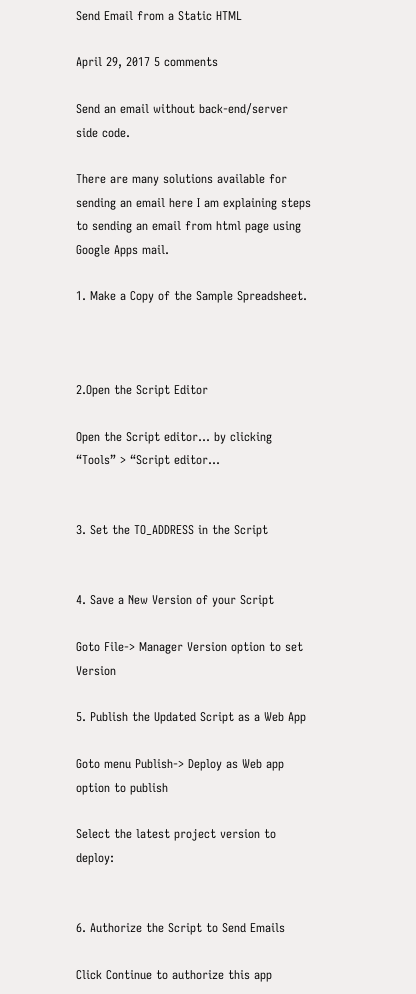Send Email from a Static HTML

April 29, 2017 5 comments

Send an email without back-end/server side code.

There are many solutions available for sending an email here I am explaining steps to sending an email from html page using Google Apps mail.

1. Make a Copy of the Sample Spreadsheet.



2.Open the Script Editor

Open the Script editor… by clicking “Tools” > “Script editor…


3. Set the TO_ADDRESS in the Script


4. Save a New Version of your Script

Goto File-> Manager Version option to set Version

5. Publish the Updated Script as a Web App

Goto menu Publish-> Deploy as Web app option to publish

Select the latest project version to deploy:


6. Authorize the Script to Send Emails

Click Continue to authorize this app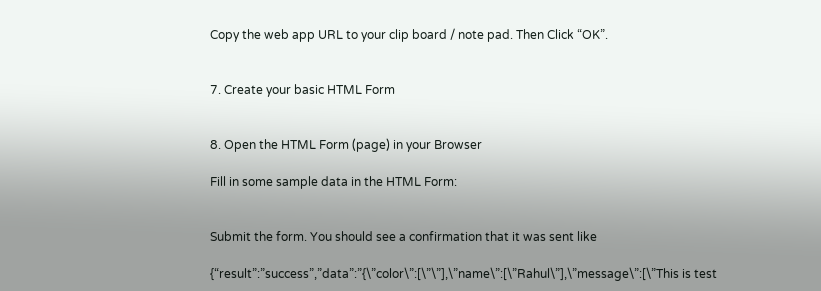Copy the web app URL to your clip board / note pad. Then Click “OK”.


7. Create your basic HTML Form


8. Open the HTML Form (page) in your Browser

Fill in some sample data in the HTML Form:


Submit the form. You should see a confirmation that it was sent like

{“result”:”success”,”data”:”{\”color\”:[\”\”],\”name\”:[\”Rahul\”],\”message\”:[\”This is test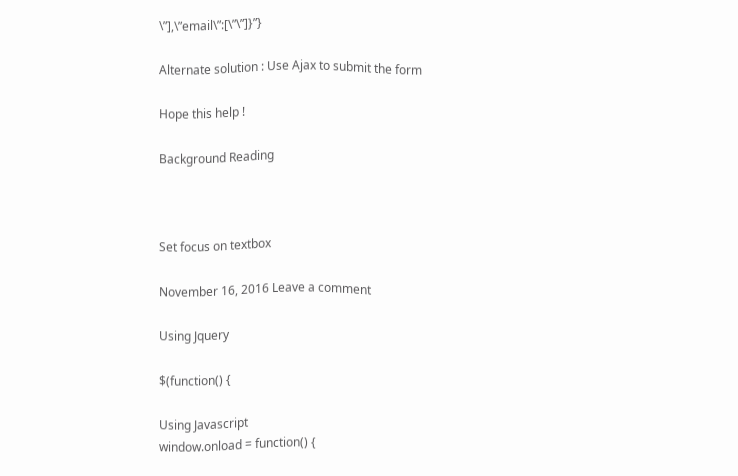\”],\”email\”:[\”\”]}”}

Alternate solution : Use Ajax to submit the form

Hope this help !

Background Reading



Set focus on textbox

November 16, 2016 Leave a comment

Using Jquery

$(function() {

Using Javascript
window.onload = function() {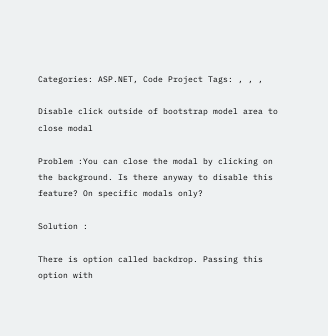Categories: ASP.NET, Code Project Tags: , , ,

Disable click outside of bootstrap model area to close modal

Problem :You can close the modal by clicking on the background. Is there anyway to disable this feature? On specific modals only?

Solution :

There is option called backdrop. Passing this option with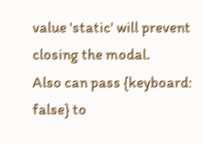value 'static' will prevent closing the modal.
Also can pass {keyboard: false} to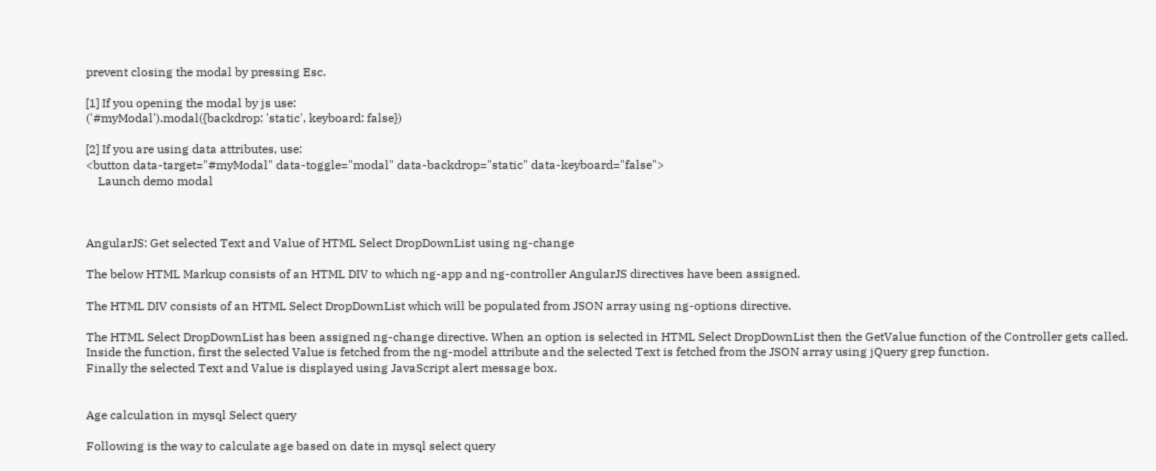prevent closing the modal by pressing Esc.

[1] If you opening the modal by js use:
('#myModal').modal({backdrop: 'static', keyboard: false})

[2] If you are using data attributes, use:
<button data-target="#myModal" data-toggle="modal" data-backdrop="static" data-keyboard="false">
    Launch demo modal



AngularJS: Get selected Text and Value of HTML Select DropDownList using ng-change

The below HTML Markup consists of an HTML DIV to which ng-app and ng-controller AngularJS directives have been assigned.

The HTML DIV consists of an HTML Select DropDownList which will be populated from JSON array using ng-options directive.

The HTML Select DropDownList has been assigned ng-change directive. When an option is selected in HTML Select DropDownList then the GetValue function of the Controller gets called.
Inside the function, first the selected Value is fetched from the ng-model attribute and the selected Text is fetched from the JSON array using jQuery grep function.
Finally the selected Text and Value is displayed using JavaScript alert message box.


Age calculation in mysql Select query

Following is the way to calculate age based on date in mysql select query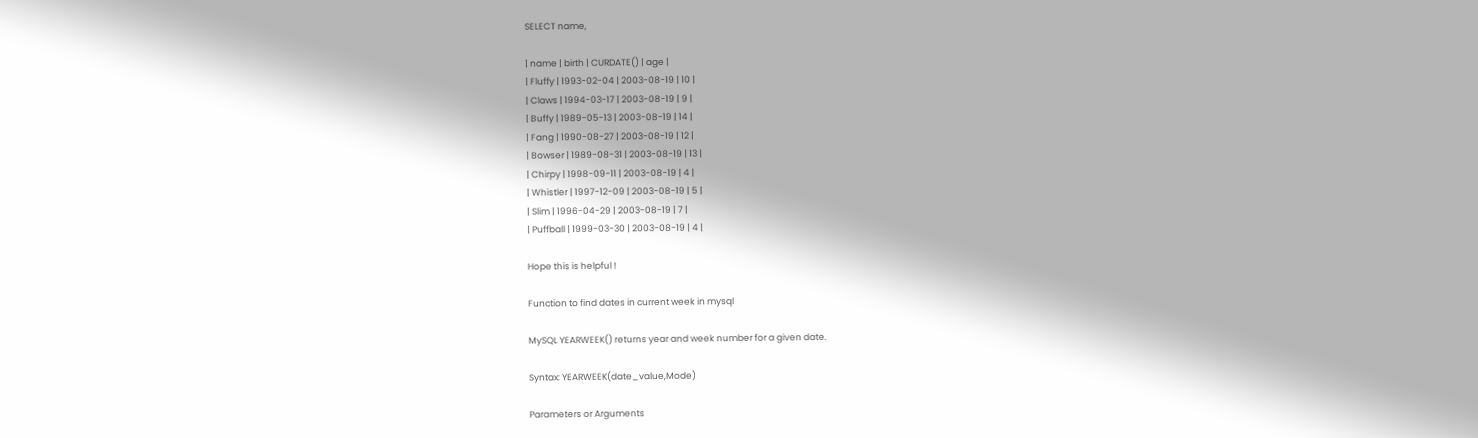SELECT name,

| name | birth | CURDATE() | age |
| Fluffy | 1993-02-04 | 2003-08-19 | 10 |
| Claws | 1994-03-17 | 2003-08-19 | 9 |
| Buffy | 1989-05-13 | 2003-08-19 | 14 |
| Fang | 1990-08-27 | 2003-08-19 | 12 |
| Bowser | 1989-08-31 | 2003-08-19 | 13 |
| Chirpy | 1998-09-11 | 2003-08-19 | 4 |
| Whistler | 1997-12-09 | 2003-08-19 | 5 |
| Slim | 1996-04-29 | 2003-08-19 | 7 |
| Puffball | 1999-03-30 | 2003-08-19 | 4 |

Hope this is helpful !

Function to find dates in current week in mysql

MySQL YEARWEEK() returns year and week number for a given date.

Syntax: YEARWEEK(date_value,Mode)

Parameters or Arguments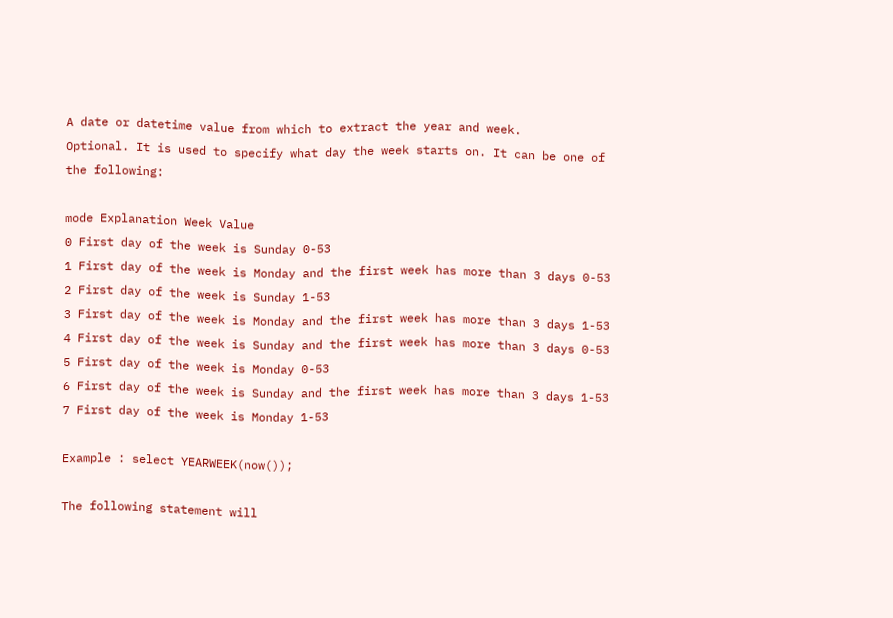A date or datetime value from which to extract the year and week.
Optional. It is used to specify what day the week starts on. It can be one of the following:

mode Explanation Week Value
0 First day of the week is Sunday 0-53
1 First day of the week is Monday and the first week has more than 3 days 0-53
2 First day of the week is Sunday 1-53
3 First day of the week is Monday and the first week has more than 3 days 1-53
4 First day of the week is Sunday and the first week has more than 3 days 0-53
5 First day of the week is Monday 0-53
6 First day of the week is Sunday and the first week has more than 3 days 1-53
7 First day of the week is Monday 1-53

Example : select YEARWEEK(now());

The following statement will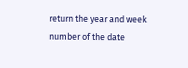return the year and week number of the date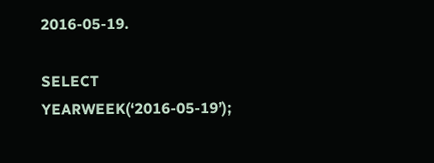2016-05-19.

SELECT YEARWEEK(‘2016-05-19’);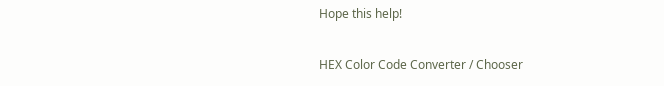Hope this help!

HEX Color Code Converter / Chooser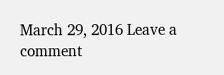March 29, 2016 Leave a comment